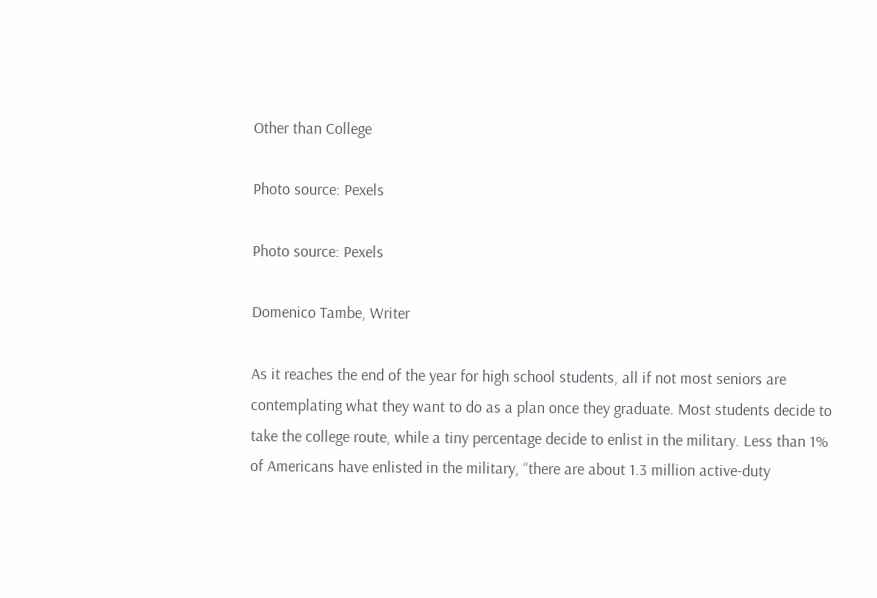Other than College

Photo source: Pexels

Photo source: Pexels

Domenico Tambe, Writer

As it reaches the end of the year for high school students, all if not most seniors are contemplating what they want to do as a plan once they graduate. Most students decide to take the college route, while a tiny percentage decide to enlist in the military. Less than 1% of Americans have enlisted in the military, “there are about 1.3 million active-duty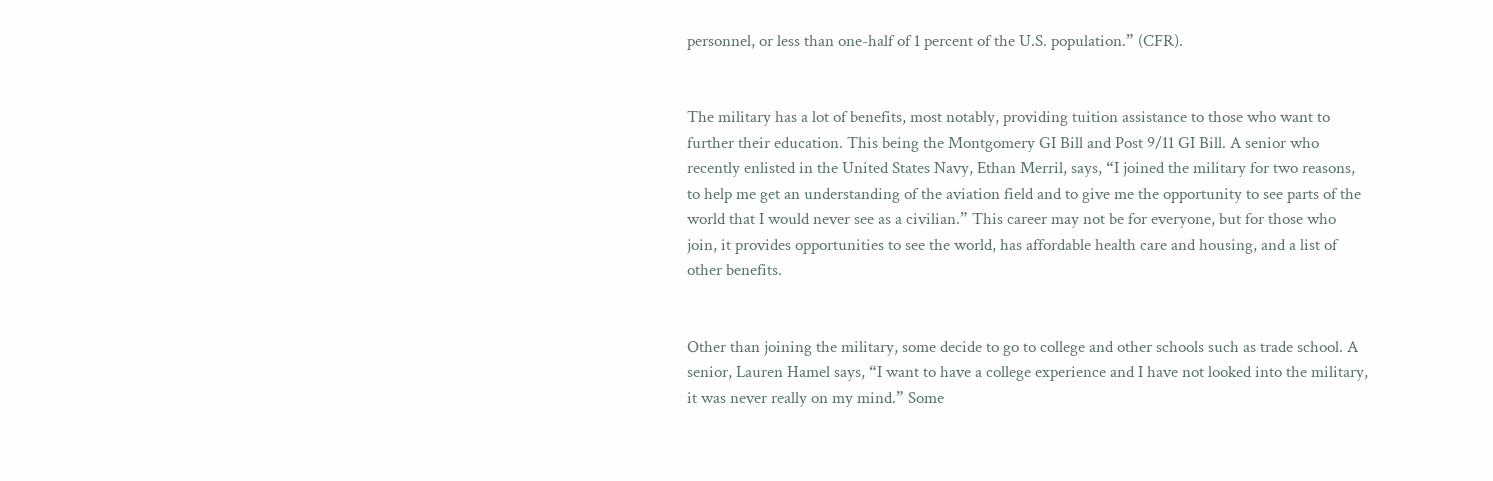personnel, or less than one-half of 1 percent of the U.S. population.” (CFR).


The military has a lot of benefits, most notably, providing tuition assistance to those who want to further their education. This being the Montgomery GI Bill and Post 9/11 GI Bill. A senior who recently enlisted in the United States Navy, Ethan Merril, says, “I joined the military for two reasons, to help me get an understanding of the aviation field and to give me the opportunity to see parts of the world that I would never see as a civilian.” This career may not be for everyone, but for those who join, it provides opportunities to see the world, has affordable health care and housing, and a list of other benefits.


Other than joining the military, some decide to go to college and other schools such as trade school. A senior, Lauren Hamel says, “I want to have a college experience and I have not looked into the military, it was never really on my mind.” Some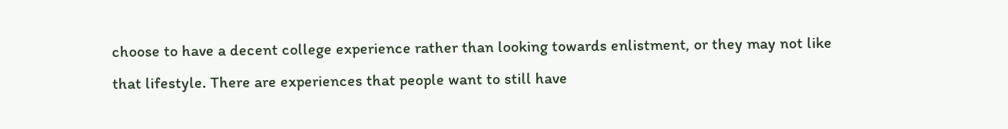choose to have a decent college experience rather than looking towards enlistment, or they may not like that lifestyle. There are experiences that people want to still have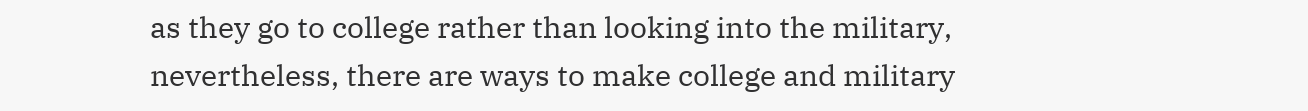as they go to college rather than looking into the military, nevertheless, there are ways to make college and military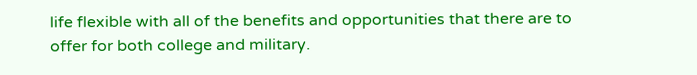life flexible with all of the benefits and opportunities that there are to offer for both college and military.